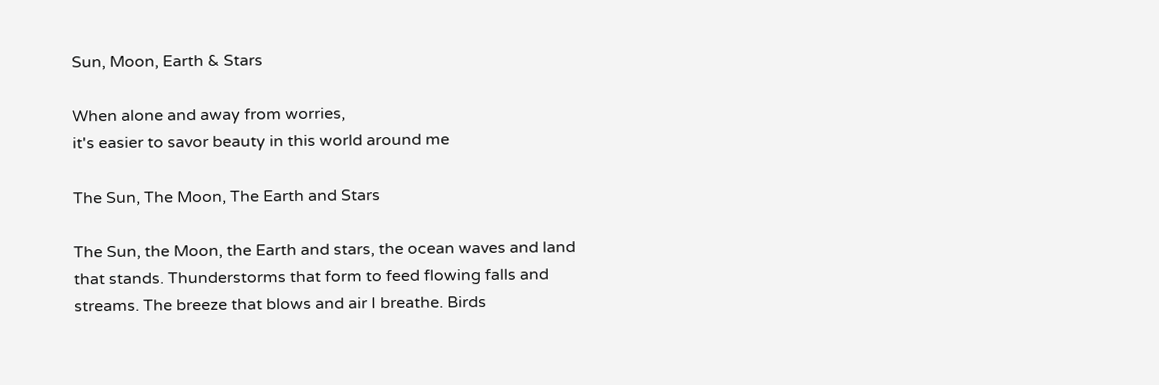Sun, Moon, Earth & Stars

When alone and away from worries,
it's easier to savor beauty in this world around me

The Sun, The Moon, The Earth and Stars

The Sun, the Moon, the Earth and stars, the ocean waves and land that stands. Thunderstorms that form to feed flowing falls and streams. The breeze that blows and air I breathe. Birds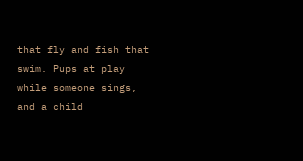that fly and fish that swim. Pups at play while someone sings, and a child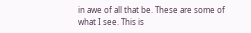in awe of all that be. These are some of what I see. This is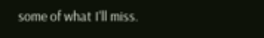some of what I'll miss.